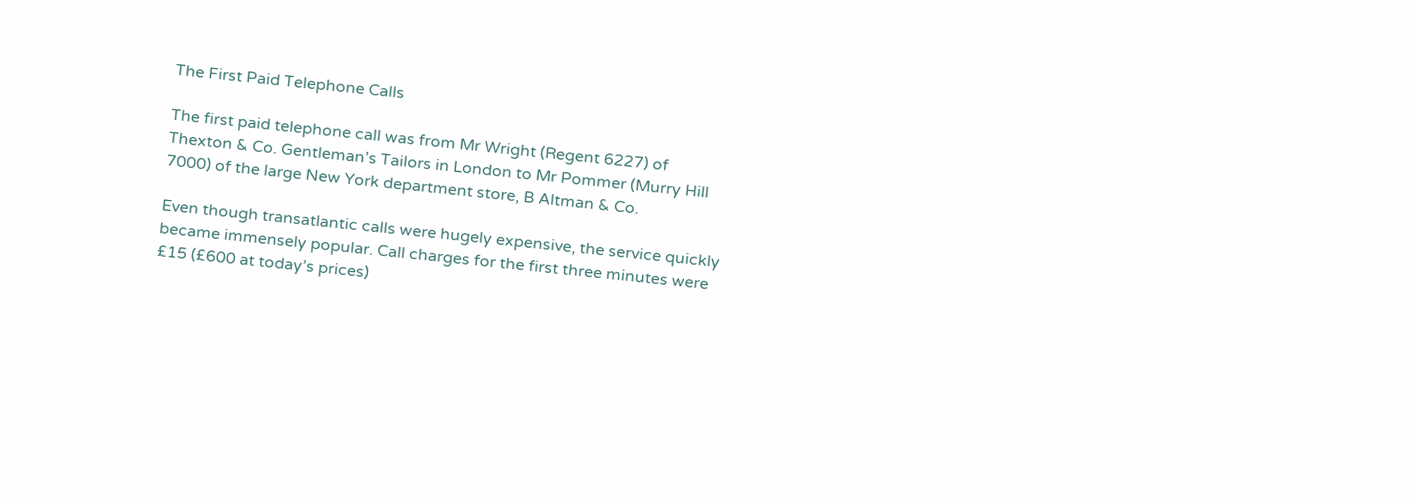The First Paid Telephone Calls

The first paid telephone call was from Mr Wright (Regent 6227) of Thexton & Co. Gentleman’s Tailors in London to Mr Pommer (Murry Hill 7000) of the large New York department store, B Altman & Co.

Even though transatlantic calls were hugely expensive, the service quickly became immensely popular. Call charges for the first three minutes were £15 (£600 at today’s prices)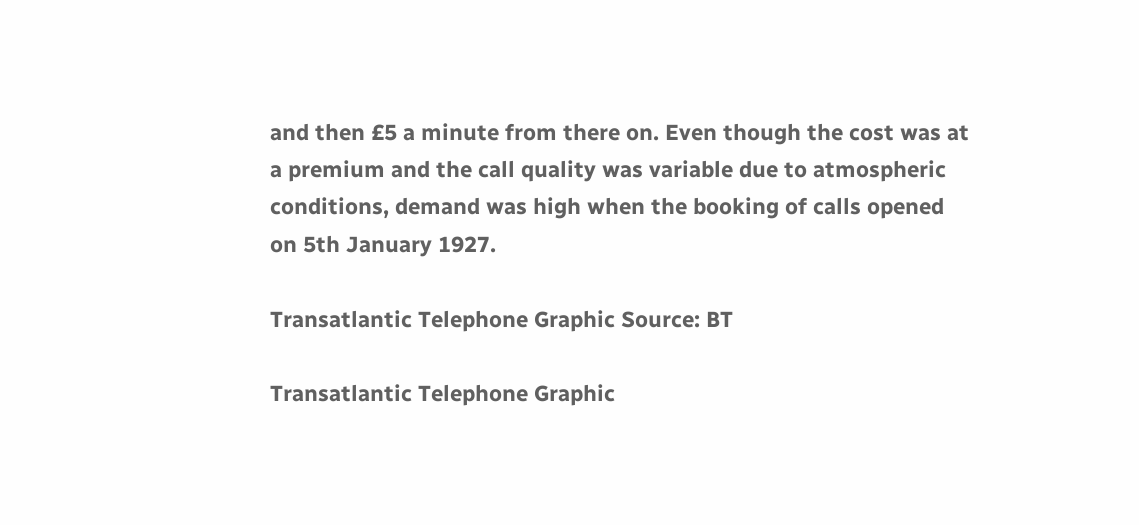and then £5 a minute from there on. Even though the cost was at a premium and the call quality was variable due to atmospheric conditions, demand was high when the booking of calls opened on 5th January 1927.

Transatlantic Telephone Graphic Source: BT

Transatlantic Telephone Graphic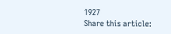1927
Share this article: